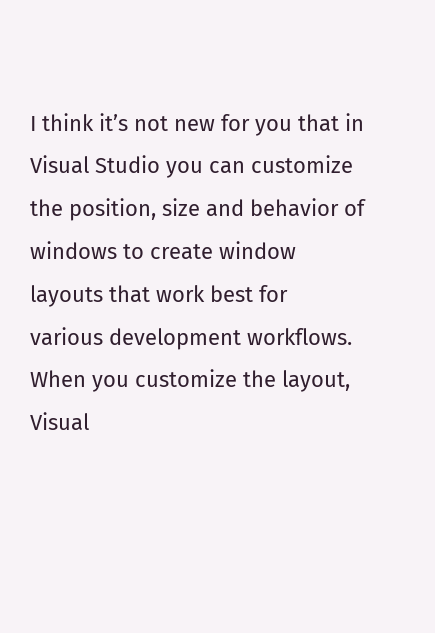I think it’s not new for you that in Visual Studio you can customize the position, size and behavior of windows to create window layouts that work best for various development workflows. When you customize the layout, Visual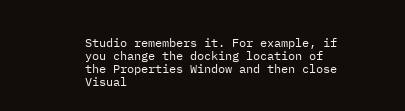Studio remembers it. For example, if you change the docking location of the Properties Window and then close Visual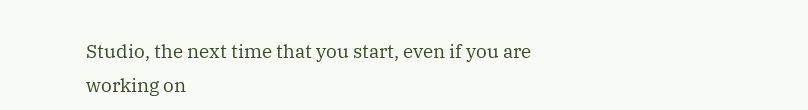Studio, the next time that you start, even if you are working on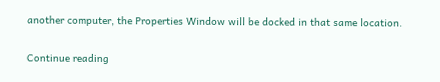another computer, the Properties Window will be docked in that same location.

Continue reading